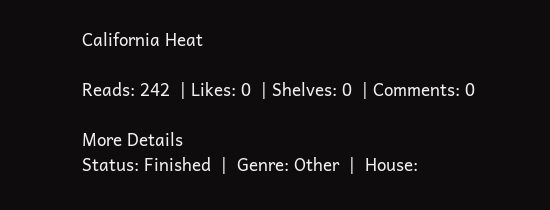California Heat

Reads: 242  | Likes: 0  | Shelves: 0  | Comments: 0

More Details
Status: Finished  |  Genre: Other  |  House: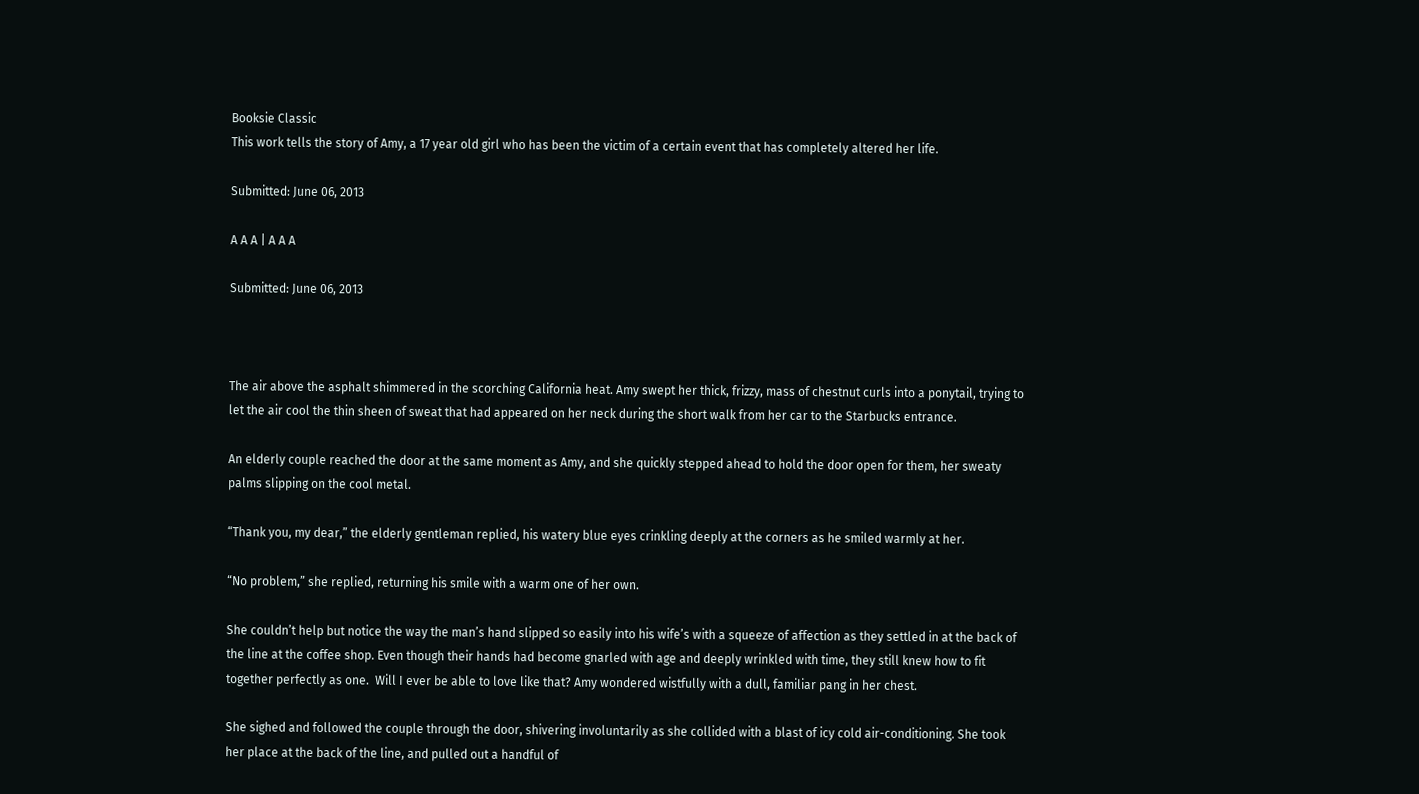Booksie Classic
This work tells the story of Amy, a 17 year old girl who has been the victim of a certain event that has completely altered her life.

Submitted: June 06, 2013

A A A | A A A

Submitted: June 06, 2013



The air above the asphalt shimmered in the scorching California heat. Amy swept her thick, frizzy, mass of chestnut curls into a ponytail, trying to let the air cool the thin sheen of sweat that had appeared on her neck during the short walk from her car to the Starbucks entrance.

An elderly couple reached the door at the same moment as Amy, and she quickly stepped ahead to hold the door open for them, her sweaty palms slipping on the cool metal.

“Thank you, my dear,” the elderly gentleman replied, his watery blue eyes crinkling deeply at the corners as he smiled warmly at her.

“No problem,” she replied, returning his smile with a warm one of her own.

She couldn’t help but notice the way the man’s hand slipped so easily into his wife’s with a squeeze of affection as they settled in at the back of the line at the coffee shop. Even though their hands had become gnarled with age and deeply wrinkled with time, they still knew how to fit together perfectly as one.  Will I ever be able to love like that? Amy wondered wistfully with a dull, familiar pang in her chest.

She sighed and followed the couple through the door, shivering involuntarily as she collided with a blast of icy cold air-conditioning. She took her place at the back of the line, and pulled out a handful of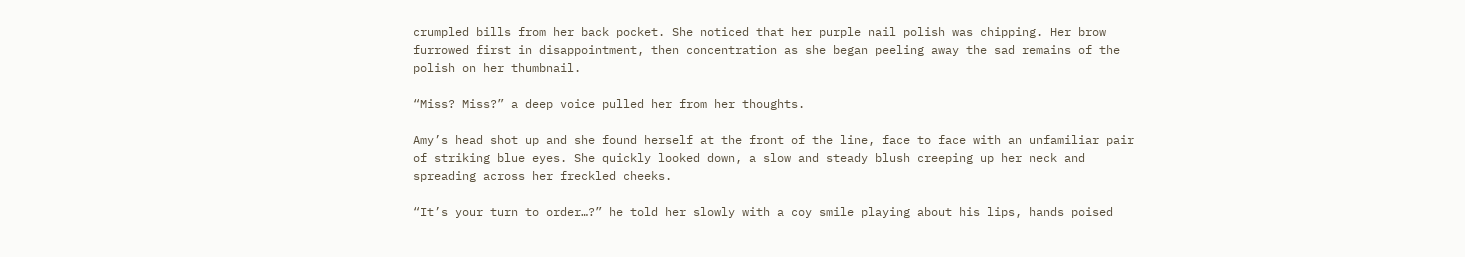crumpled bills from her back pocket. She noticed that her purple nail polish was chipping. Her brow furrowed first in disappointment, then concentration as she began peeling away the sad remains of the polish on her thumbnail.

“Miss? Miss?” a deep voice pulled her from her thoughts.

Amy’s head shot up and she found herself at the front of the line, face to face with an unfamiliar pair of striking blue eyes. She quickly looked down, a slow and steady blush creeping up her neck and spreading across her freckled cheeks.

“It’s your turn to order…?” he told her slowly with a coy smile playing about his lips, hands poised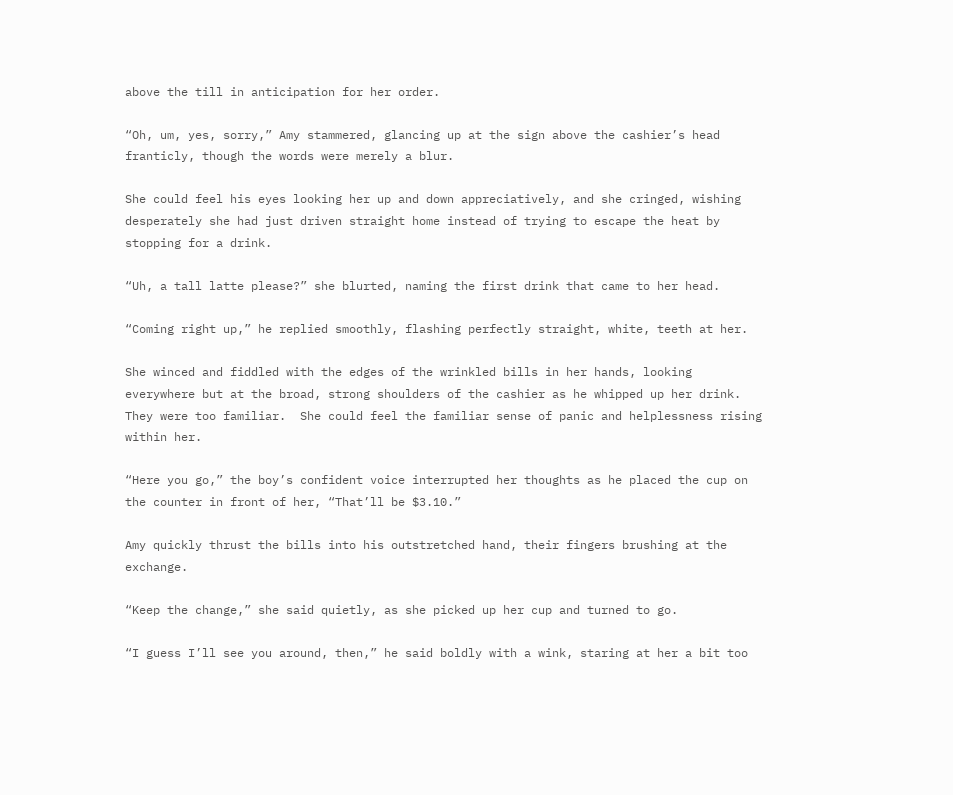above the till in anticipation for her order.

“Oh, um, yes, sorry,” Amy stammered, glancing up at the sign above the cashier’s head franticly, though the words were merely a blur.

She could feel his eyes looking her up and down appreciatively, and she cringed, wishing desperately she had just driven straight home instead of trying to escape the heat by stopping for a drink.

“Uh, a tall latte please?” she blurted, naming the first drink that came to her head.

“Coming right up,” he replied smoothly, flashing perfectly straight, white, teeth at her.

She winced and fiddled with the edges of the wrinkled bills in her hands, looking everywhere but at the broad, strong shoulders of the cashier as he whipped up her drink. They were too familiar.  She could feel the familiar sense of panic and helplessness rising within her.

“Here you go,” the boy’s confident voice interrupted her thoughts as he placed the cup on the counter in front of her, “That’ll be $3.10.”

Amy quickly thrust the bills into his outstretched hand, their fingers brushing at the exchange.

“Keep the change,” she said quietly, as she picked up her cup and turned to go.

“I guess I’ll see you around, then,” he said boldly with a wink, staring at her a bit too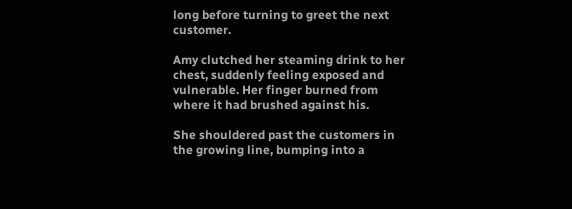long before turning to greet the next customer.

Amy clutched her steaming drink to her chest, suddenly feeling exposed and vulnerable. Her finger burned from where it had brushed against his.

She shouldered past the customers in the growing line, bumping into a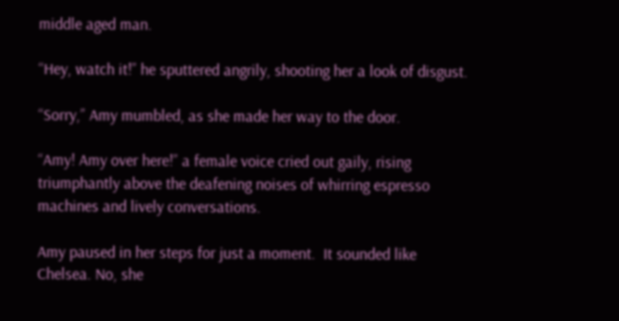middle aged man.

“Hey, watch it!” he sputtered angrily, shooting her a look of disgust.

“Sorry,” Amy mumbled, as she made her way to the door.

“Amy! Amy over here!” a female voice cried out gaily, rising triumphantly above the deafening noises of whirring espresso machines and lively conversations.

Amy paused in her steps for just a moment.  It sounded like Chelsea. No, she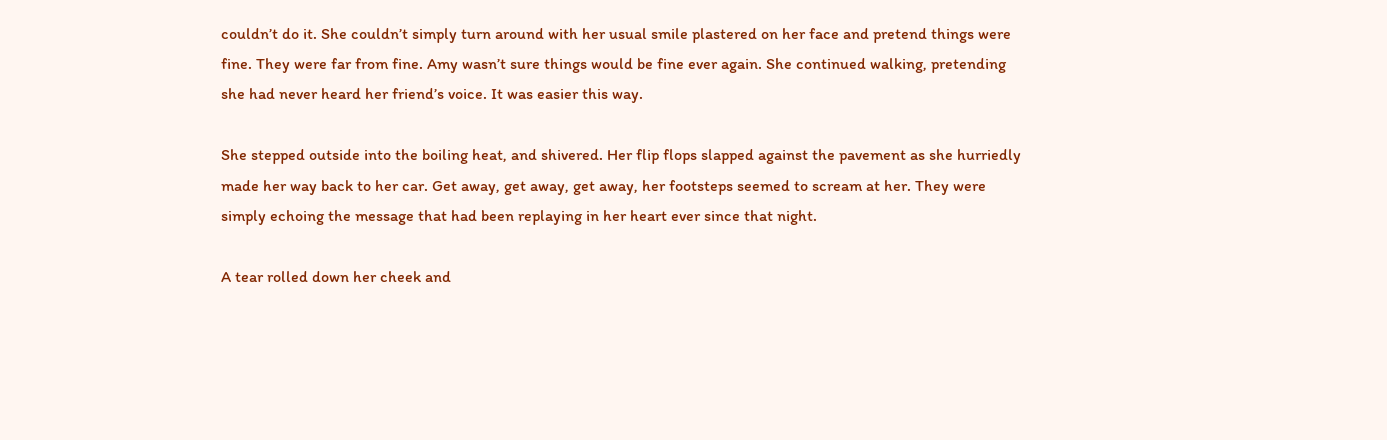couldn’t do it. She couldn’t simply turn around with her usual smile plastered on her face and pretend things were fine. They were far from fine. Amy wasn’t sure things would be fine ever again. She continued walking, pretending she had never heard her friend’s voice. It was easier this way.

She stepped outside into the boiling heat, and shivered. Her flip flops slapped against the pavement as she hurriedly made her way back to her car. Get away, get away, get away, her footsteps seemed to scream at her. They were simply echoing the message that had been replaying in her heart ever since that night.

A tear rolled down her cheek and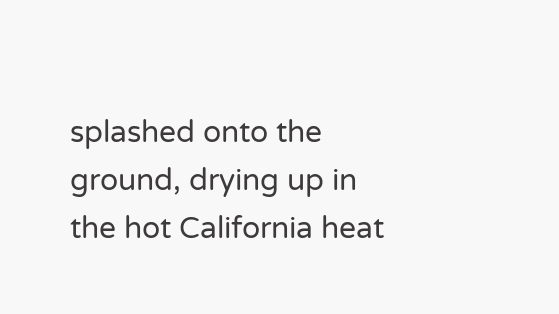splashed onto the ground, drying up in the hot California heat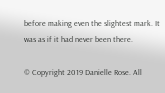before making even the slightest mark. It was as if it had never been there.

© Copyright 2019 Danielle Rose. All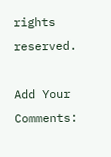rights reserved.

Add Your Comments: